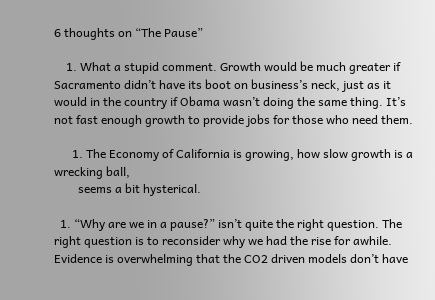6 thoughts on “The Pause”

    1. What a stupid comment. Growth would be much greater if Sacramento didn’t have its boot on business’s neck, just as it would in the country if Obama wasn’t doing the same thing. It’s not fast enough growth to provide jobs for those who need them.

      1. The Economy of California is growing, how slow growth is a wrecking ball,
        seems a bit hysterical.

  1. “Why are we in a pause?” isn’t quite the right question. The right question is to reconsider why we had the rise for awhile. Evidence is overwhelming that the CO2 driven models don’t have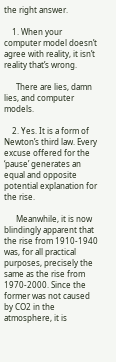the right answer.

    1. When your computer model doesn’t agree with reality, it isn’t reality that’s wrong.

      There are lies, damn lies, and computer models.

    2. Yes. It is a form of Newton’s third law. Every excuse offered for the ‘pause’ generates an equal and opposite potential explanation for the rise.

      Meanwhile, it is now blindingly apparent that the rise from 1910-1940 was, for all practical purposes, precisely the same as the rise from 1970-2000. Since the former was not caused by CO2 in the atmosphere, it is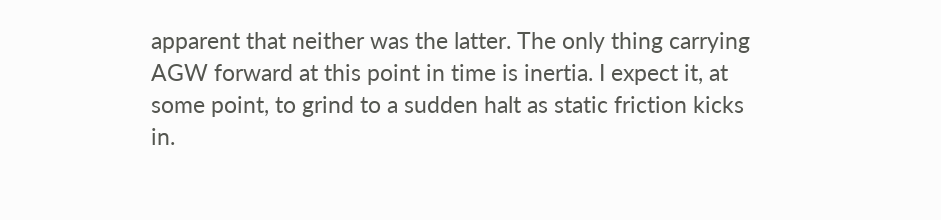apparent that neither was the latter. The only thing carrying AGW forward at this point in time is inertia. I expect it, at some point, to grind to a sudden halt as static friction kicks in.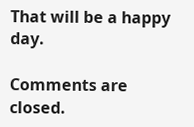That will be a happy day.

Comments are closed.